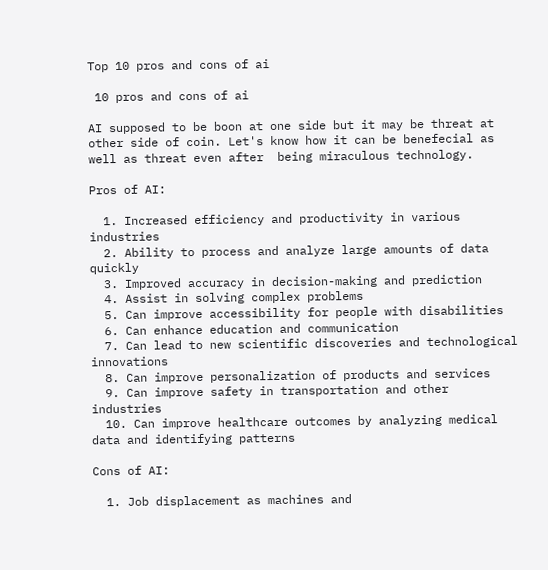Top 10 pros and cons of ai

 10 pros and cons of ai

AI supposed to be boon at one side but it may be threat at other side of coin. Let's know how it can be benefecial as well as threat even after  being miraculous technology.

Pros of AI:

  1. Increased efficiency and productivity in various industries
  2. Ability to process and analyze large amounts of data quickly
  3. Improved accuracy in decision-making and prediction
  4. Assist in solving complex problems
  5. Can improve accessibility for people with disabilities
  6. Can enhance education and communication
  7. Can lead to new scientific discoveries and technological innovations
  8. Can improve personalization of products and services
  9. Can improve safety in transportation and other industries
  10. Can improve healthcare outcomes by analyzing medical data and identifying patterns

Cons of AI:

  1. Job displacement as machines and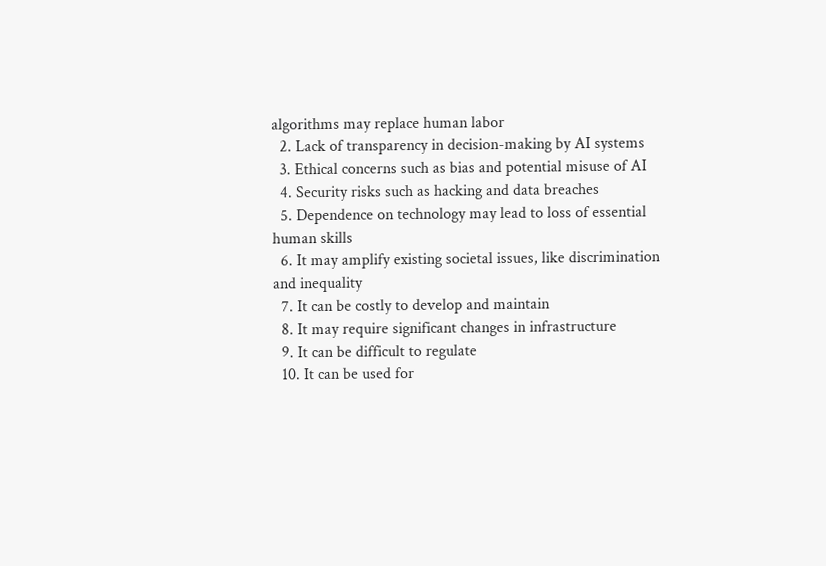algorithms may replace human labor
  2. Lack of transparency in decision-making by AI systems
  3. Ethical concerns such as bias and potential misuse of AI
  4. Security risks such as hacking and data breaches
  5. Dependence on technology may lead to loss of essential human skills
  6. It may amplify existing societal issues, like discrimination and inequality
  7. It can be costly to develop and maintain
  8. It may require significant changes in infrastructure
  9. It can be difficult to regulate
  10. It can be used for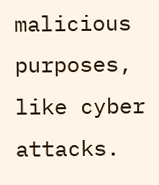malicious purposes, like cyber attacks.